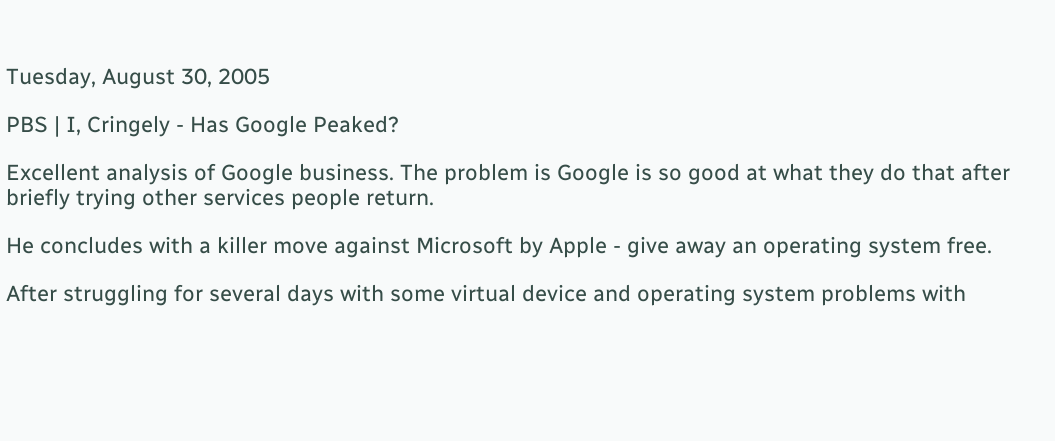Tuesday, August 30, 2005

PBS | I, Cringely - Has Google Peaked?

Excellent analysis of Google business. The problem is Google is so good at what they do that after briefly trying other services people return.

He concludes with a killer move against Microsoft by Apple - give away an operating system free.

After struggling for several days with some virtual device and operating system problems with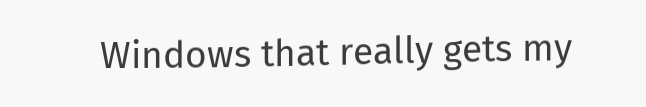Windows that really gets my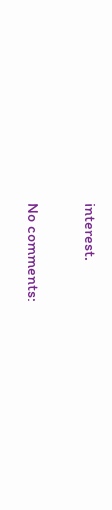interest.

No comments: